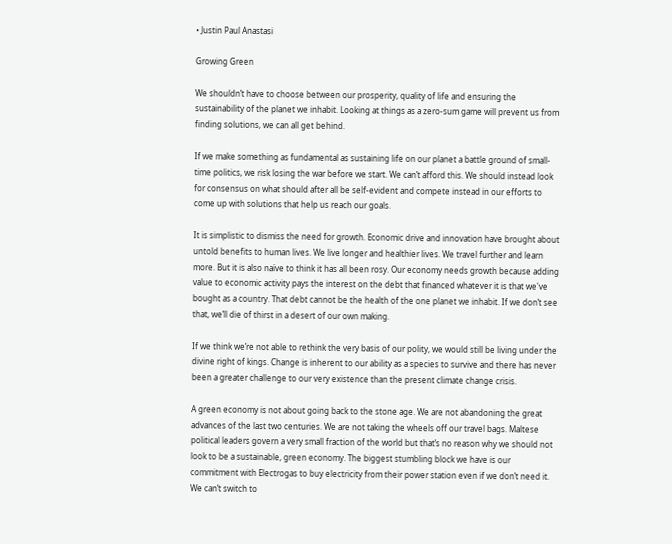• Justin Paul Anastasi

Growing Green

We shouldn’t have to choose between our prosperity, quality of life and ensuring the sustainability of the planet we inhabit. Looking at things as a zero-sum game will prevent us from finding solutions, we can all get behind.

If we make something as fundamental as sustaining life on our planet a battle ground of small-time politics, we risk losing the war before we start. We can’t afford this. We should instead look for consensus on what should after all be self-evident and compete instead in our efforts to come up with solutions that help us reach our goals.

It is simplistic to dismiss the need for growth. Economic drive and innovation have brought about untold benefits to human lives. We live longer and healthier lives. We travel further and learn more. But it is also naïve to think it has all been rosy. Our economy needs growth because adding value to economic activity pays the interest on the debt that financed whatever it is that we've bought as a country. That debt cannot be the health of the one planet we inhabit. If we don’t see that, we’ll die of thirst in a desert of our own making.

If we think we’re not able to rethink the very basis of our polity, we would still be living under the divine right of kings. Change is inherent to our ability as a species to survive and there has never been a greater challenge to our very existence than the present climate change crisis.

A green economy is not about going back to the stone age. We are not abandoning the great advances of the last two centuries. We are not taking the wheels off our travel bags. Maltese political leaders govern a very small fraction of the world but that’s no reason why we should not look to be a sustainable, green economy. The biggest stumbling block we have is our commitment with Electrogas to buy electricity from their power station even if we don’t need it. We can’t switch to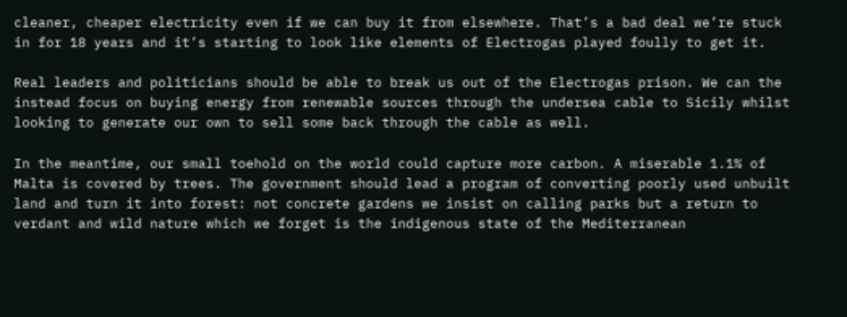cleaner, cheaper electricity even if we can buy it from elsewhere. That’s a bad deal we’re stuck in for 18 years and it’s starting to look like elements of Electrogas played foully to get it.

Real leaders and politicians should be able to break us out of the Electrogas prison. We can the instead focus on buying energy from renewable sources through the undersea cable to Sicily whilst looking to generate our own to sell some back through the cable as well.

In the meantime, our small toehold on the world could capture more carbon. A miserable 1.1% of Malta is covered by trees. The government should lead a program of converting poorly used unbuilt land and turn it into forest: not concrete gardens we insist on calling parks but a return to verdant and wild nature which we forget is the indigenous state of the Mediterranean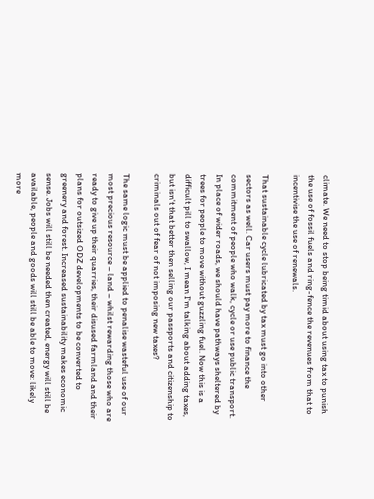climate. We need to stop being timid about using tax to punish the use of fossil fuels and ring-fence the revenues from that to incentivise the use of renewals.

That sustainable cycle lubricated by tax must go into other sectors as well. Car users must pay more to finance the commitment of people who walk, cycle or use public transport. In place of wider roads, we should have pathways sheltered by trees for people to move without guzzling fuel. Now this is a difficult pill to swallow, I mean I'm talking about adding taxes, but isn't that better then selling our passports and citizenship to criminals out of fear of not imposing new taxes?

The same logic must be applied to penalise wasteful use of our most precious resource – land – whilst rewarding those who are ready to give up their quarries, their disused farmland and their plans for outsized ODZ developments to be converted to greenery and forest. Increased sustainability makes economic sense. Jobs will still be needed then created, energy will still be available, people and goods will still be able to move: likely more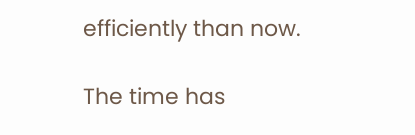efficiently than now.

The time has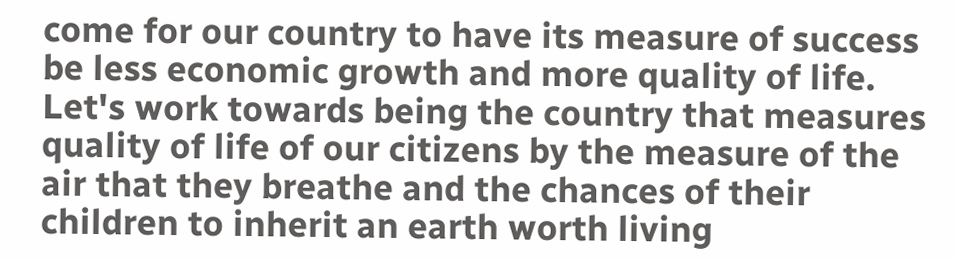come for our country to have its measure of success be less economic growth and more quality of life. Let's work towards being the country that measures quality of life of our citizens by the measure of the air that they breathe and the chances of their children to inherit an earth worth living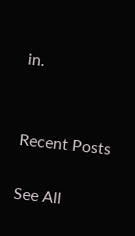in.


Recent Posts

See All